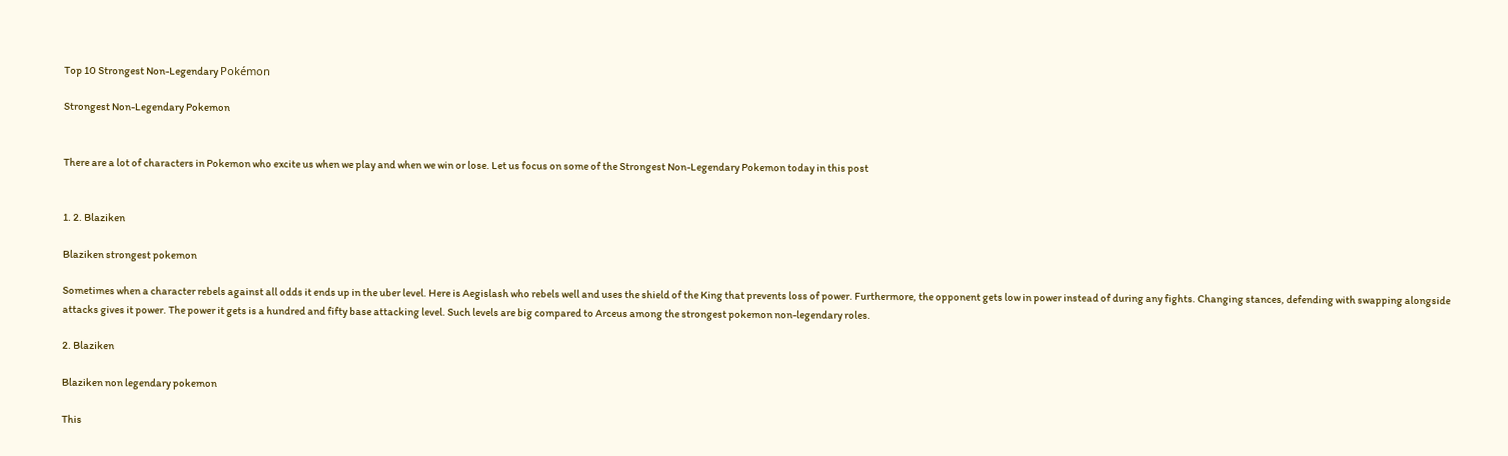Top 10 Strongest Non-Legendary Pokémon

Strongest Non-Legendary Pokemon


There are a lot of characters in Pokemon who excite us when we play and when we win or lose. Let us focus on some of the Strongest Non-Legendary Pokemon today in this post


1. 2. Blaziken

Blaziken strongest pokemon

Sometimes when a character rebels against all odds it ends up in the uber level. Here is Aegislash who rebels well and uses the shield of the King that prevents loss of power. Furthermore, the opponent gets low in power instead of during any fights. Changing stances, defending with swapping alongside attacks gives it power. The power it gets is a hundred and fifty base attacking level. Such levels are big compared to Arceus among the strongest pokemon non-legendary roles.

2. Blaziken

Blaziken non legendary pokemon

This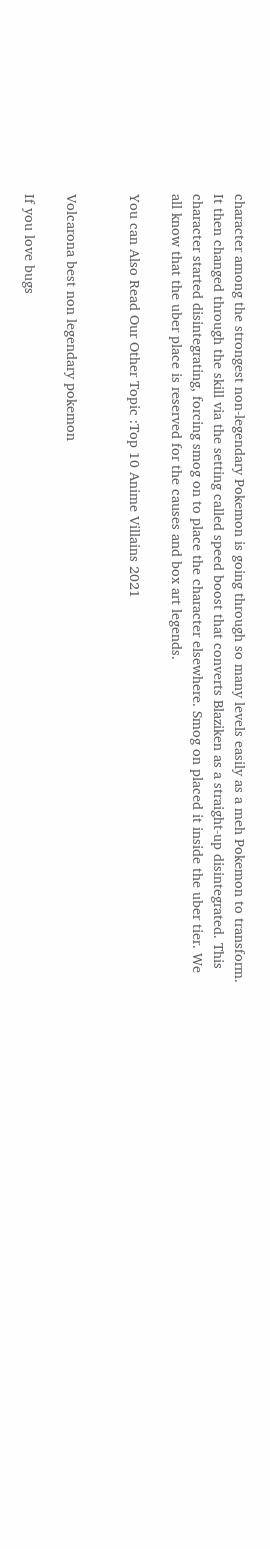character among the strongest non-legendary Pokemon is going through so many levels easily as a meh Pokemon to transform. It then changed through the skill via the setting called speed boost that converts Blaziken as a straight-up disintegrated. This character started disintegrating, forcing smog on to place the character elsewhere. Smog on placed it inside the uber tier. We all know that the uber place is reserved for the causes and box art legends.

You can Also Read Our Other Topic :Top 10 Anime Villains 2021


Volcarona best non legendary pokemon

If you love bugs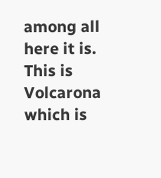among all here it is. This is Volcarona which is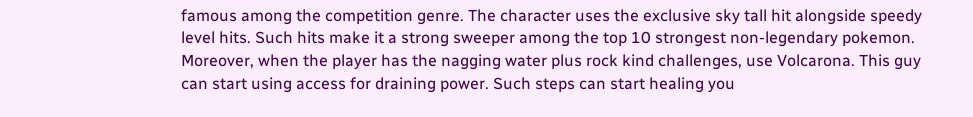famous among the competition genre. The character uses the exclusive sky tall hit alongside speedy level hits. Such hits make it a strong sweeper among the top 10 strongest non-legendary pokemon. Moreover, when the player has the nagging water plus rock kind challenges, use Volcarona. This guy can start using access for draining power. Such steps can start healing you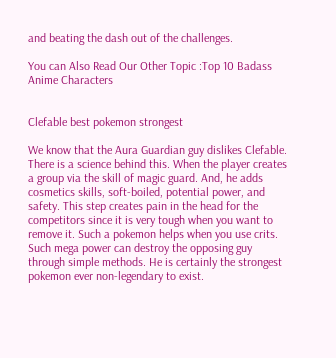and beating the dash out of the challenges.

You can Also Read Our Other Topic :Top 10 Badass Anime Characters


Clefable best pokemon strongest

We know that the Aura Guardian guy dislikes Clefable. There is a science behind this. When the player creates a group via the skill of magic guard. And, he adds cosmetics skills, soft-boiled, potential power, and safety. This step creates pain in the head for the competitors since it is very tough when you want to remove it. Such a pokemon helps when you use crits. Such mega power can destroy the opposing guy through simple methods. He is certainly the strongest pokemon ever non-legendary to exist.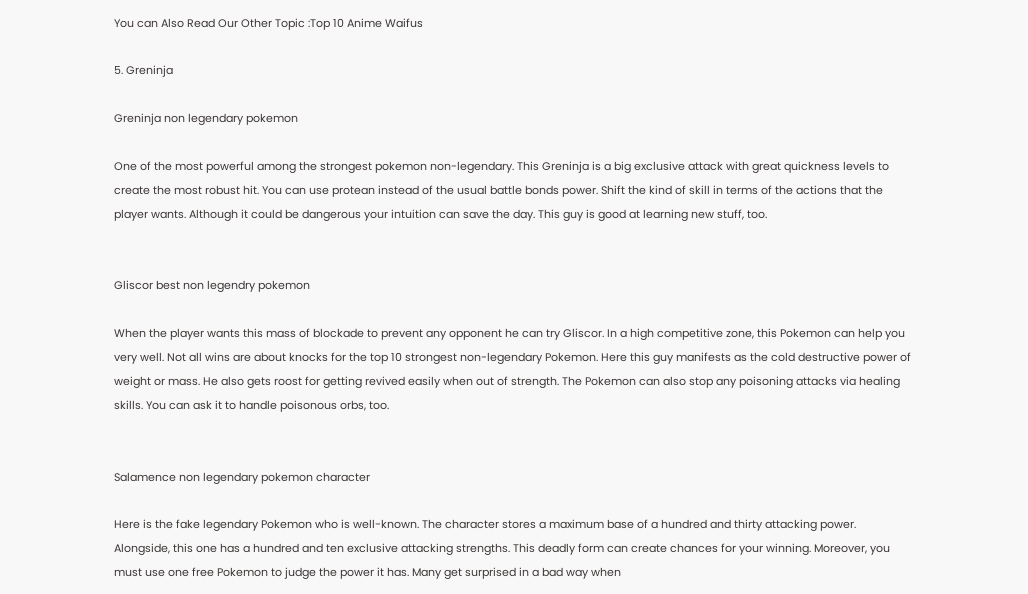You can Also Read Our Other Topic :Top 10 Anime Waifus

5. Greninja

Greninja non legendary pokemon

One of the most powerful among the strongest pokemon non-legendary. This Greninja is a big exclusive attack with great quickness levels to create the most robust hit. You can use protean instead of the usual battle bonds power. Shift the kind of skill in terms of the actions that the player wants. Although it could be dangerous your intuition can save the day. This guy is good at learning new stuff, too.


Gliscor best non legendry pokemon

When the player wants this mass of blockade to prevent any opponent he can try Gliscor. In a high competitive zone, this Pokemon can help you very well. Not all wins are about knocks for the top 10 strongest non-legendary Pokemon. Here this guy manifests as the cold destructive power of weight or mass. He also gets roost for getting revived easily when out of strength. The Pokemon can also stop any poisoning attacks via healing skills. You can ask it to handle poisonous orbs, too.


Salamence non legendary pokemon character

Here is the fake legendary Pokemon who is well-known. The character stores a maximum base of a hundred and thirty attacking power. Alongside, this one has a hundred and ten exclusive attacking strengths. This deadly form can create chances for your winning. Moreover, you must use one free Pokemon to judge the power it has. Many get surprised in a bad way when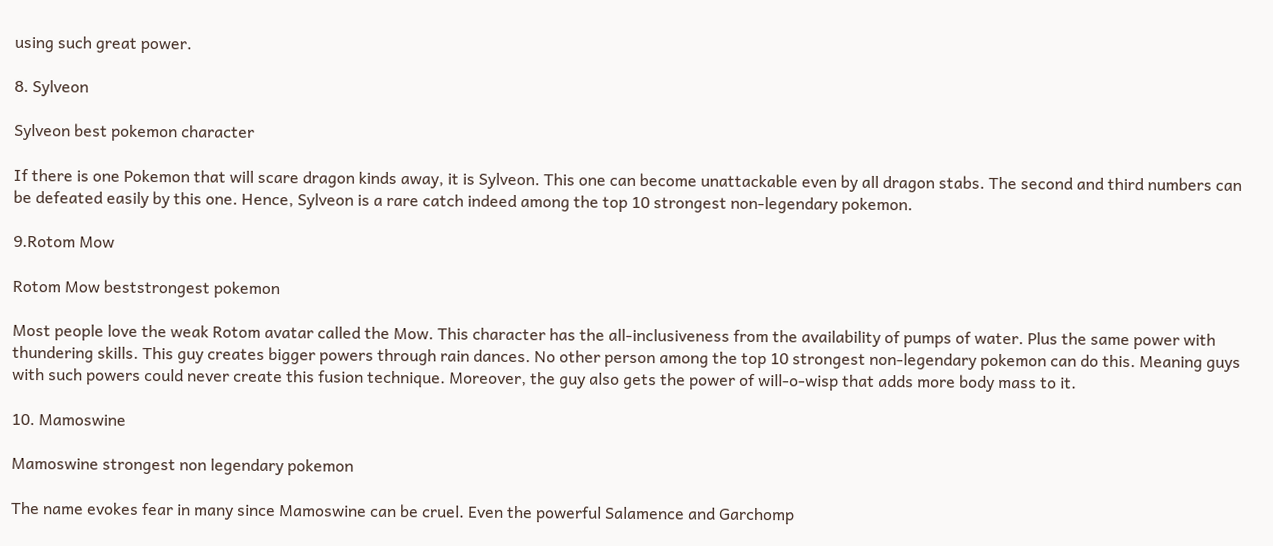using such great power.

8. Sylveon

Sylveon best pokemon character

If there is one Pokemon that will scare dragon kinds away, it is Sylveon. This one can become unattackable even by all dragon stabs. The second and third numbers can be defeated easily by this one. Hence, Sylveon is a rare catch indeed among the top 10 strongest non-legendary pokemon.

9.Rotom Mow

Rotom Mow beststrongest pokemon

Most people love the weak Rotom avatar called the Mow. This character has the all-inclusiveness from the availability of pumps of water. Plus the same power with thundering skills. This guy creates bigger powers through rain dances. No other person among the top 10 strongest non-legendary pokemon can do this. Meaning guys with such powers could never create this fusion technique. Moreover, the guy also gets the power of will-o-wisp that adds more body mass to it.

10. Mamoswine

Mamoswine strongest non legendary pokemon

The name evokes fear in many since Mamoswine can be cruel. Even the powerful Salamence and Garchomp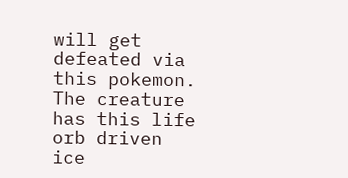will get defeated via this pokemon. The creature has this life orb driven ice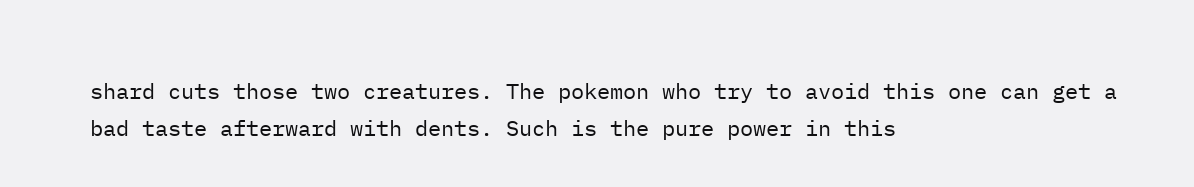shard cuts those two creatures. The pokemon who try to avoid this one can get a bad taste afterward with dents. Such is the pure power in this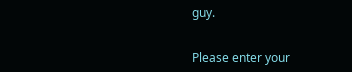guy.


Please enter your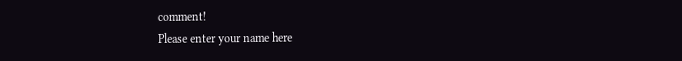comment!
Please enter your name here